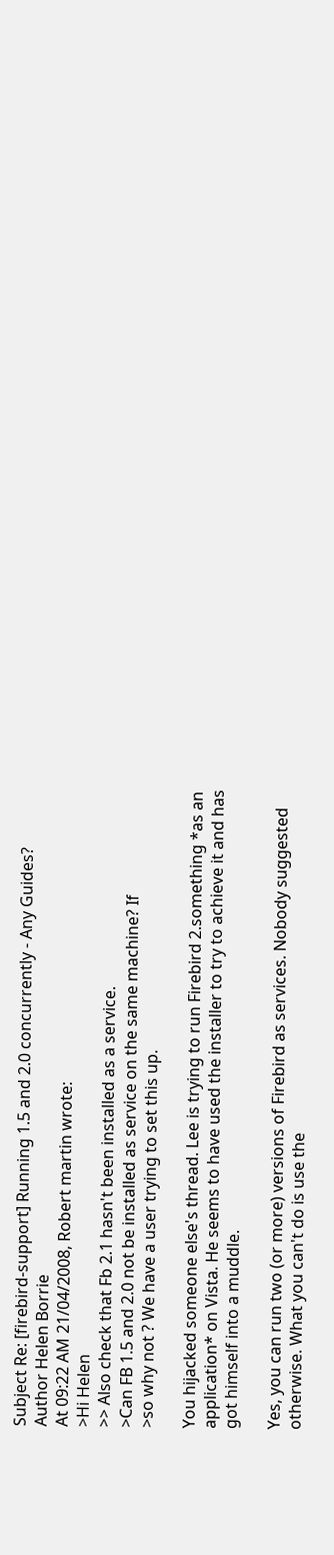Subject Re: [firebird-support] Running 1.5 and 2.0 concurrently - Any Guides?
Author Helen Borrie
At 09:22 AM 21/04/2008, Robert martin wrote:
>Hi Helen
>> Also check that Fb 2.1 hasn't been installed as a service.
>Can FB 1.5 and 2.0 not be installed as service on the same machine? If
>so why not ? We have a user trying to set this up.

You hijacked someone else's thread. Lee is trying to run Firebird 2.something *as an application* on Vista. He seems to have used the installer to try to achieve it and has got himself into a muddle.

Yes, you can run two (or more) versions of Firebird as services. Nobody suggested otherwise. What you can't do is use the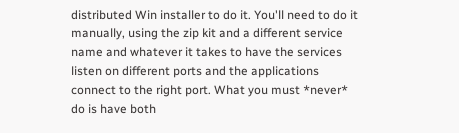distributed Win installer to do it. You'll need to do it manually, using the zip kit and a different service name and whatever it takes to have the services listen on different ports and the applications connect to the right port. What you must *never* do is have both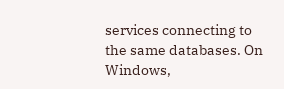services connecting to the same databases. On Windows,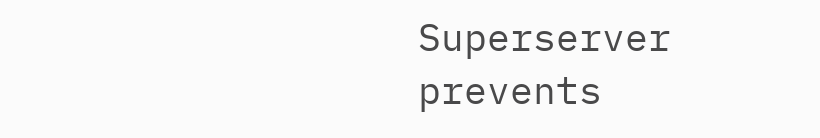Superserver prevents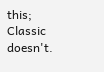this; Classic doesn't.